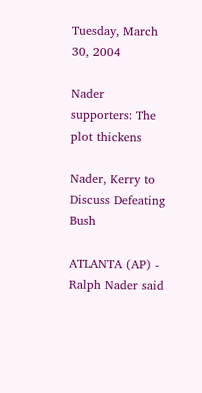Tuesday, March 30, 2004

Nader supporters: The plot thickens

Nader, Kerry to Discuss Defeating Bush

ATLANTA (AP) - Ralph Nader said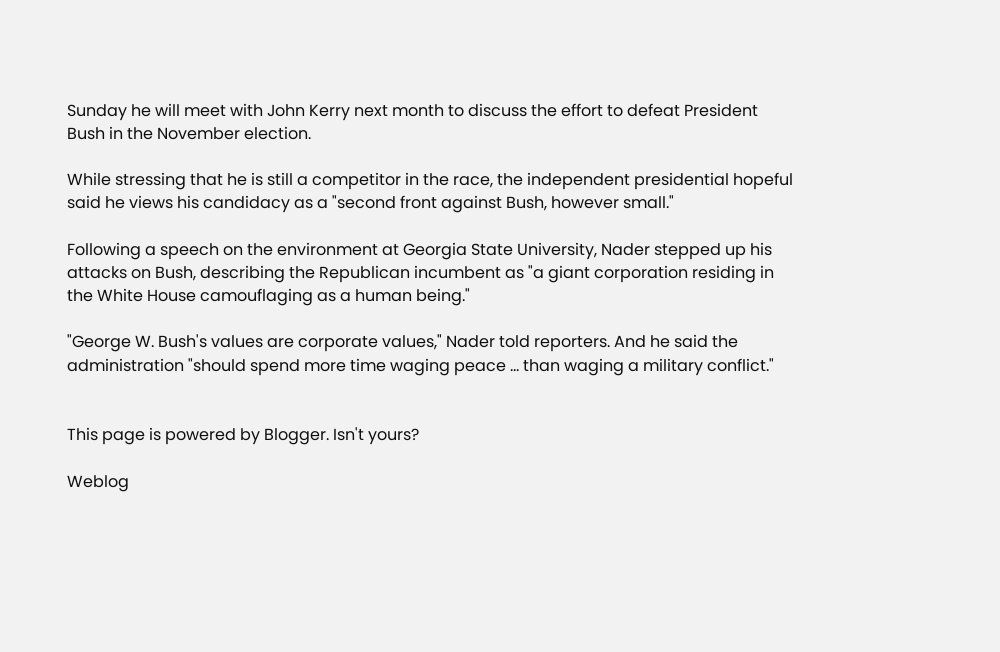Sunday he will meet with John Kerry next month to discuss the effort to defeat President Bush in the November election.

While stressing that he is still a competitor in the race, the independent presidential hopeful said he views his candidacy as a "second front against Bush, however small."

Following a speech on the environment at Georgia State University, Nader stepped up his attacks on Bush, describing the Republican incumbent as "a giant corporation residing in the White House camouflaging as a human being."

"George W. Bush's values are corporate values," Nader told reporters. And he said the administration "should spend more time waging peace ... than waging a military conflict."


This page is powered by Blogger. Isn't yours?

Weblog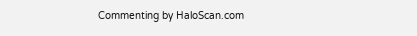Commenting by HaloScan.com